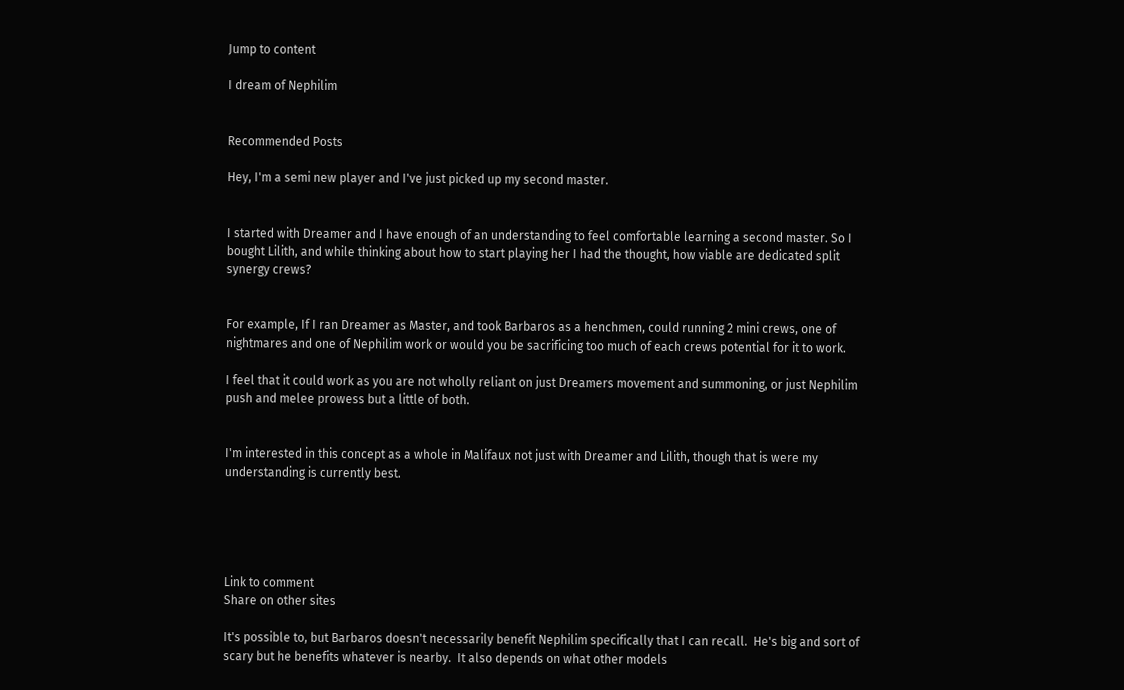Jump to content

I dream of Nephilim


Recommended Posts

Hey, I'm a semi new player and I've just picked up my second master.


I started with Dreamer and I have enough of an understanding to feel comfortable learning a second master. So I bought Lilith, and while thinking about how to start playing her I had the thought, how viable are dedicated split synergy crews?


For example, If I ran Dreamer as Master, and took Barbaros as a henchmen, could running 2 mini crews, one of nightmares and one of Nephilim work or would you be sacrificing too much of each crews potential for it to work.

I feel that it could work as you are not wholly reliant on just Dreamers movement and summoning, or just Nephilim push and melee prowess but a little of both.


I'm interested in this concept as a whole in Malifaux not just with Dreamer and Lilith, though that is were my understanding is currently best.





Link to comment
Share on other sites

It's possible to, but Barbaros doesn't necessarily benefit Nephilim specifically that I can recall.  He's big and sort of scary but he benefits whatever is nearby.  It also depends on what other models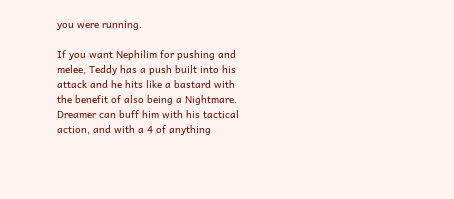you were running.

If you want Nephilim for pushing and melee, Teddy has a push built into his attack and he hits like a bastard with the benefit of also being a Nightmare.  Dreamer can buff him with his tactical action, and with a 4 of anything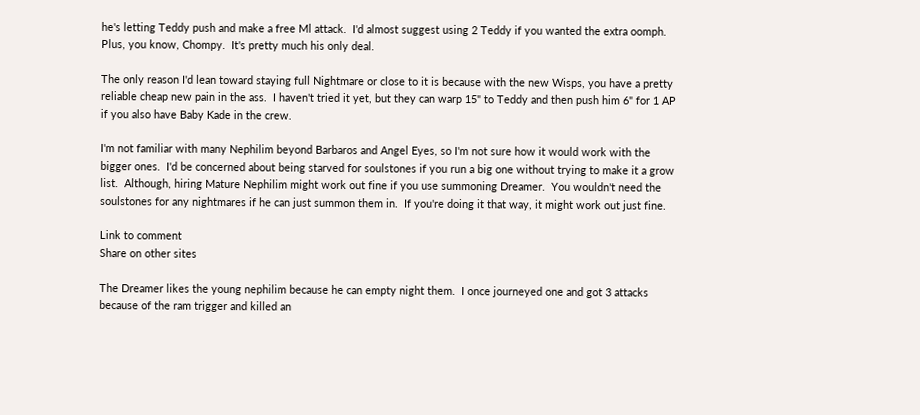he's letting Teddy push and make a free Ml attack.  I'd almost suggest using 2 Teddy if you wanted the extra oomph.  Plus, you know, Chompy.  It's pretty much his only deal.

The only reason I'd lean toward staying full Nightmare or close to it is because with the new Wisps, you have a pretty reliable cheap new pain in the ass.  I haven't tried it yet, but they can warp 15" to Teddy and then push him 6" for 1 AP if you also have Baby Kade in the crew.

I'm not familiar with many Nephilim beyond Barbaros and Angel Eyes, so I'm not sure how it would work with the bigger ones.  I'd be concerned about being starved for soulstones if you run a big one without trying to make it a grow list.  Although, hiring Mature Nephilim might work out fine if you use summoning Dreamer.  You wouldn't need the soulstones for any nightmares if he can just summon them in.  If you're doing it that way, it might work out just fine.

Link to comment
Share on other sites

The Dreamer likes the young nephilim because he can empty night them.  I once journeyed one and got 3 attacks because of the ram trigger and killed an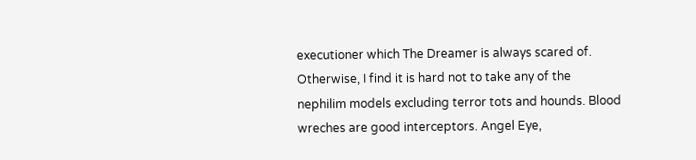executioner which The Dreamer is always scared of. Otherwise, I find it is hard not to take any of the nephilim models excluding terror tots and hounds. Blood wreches are good interceptors. Angel Eye,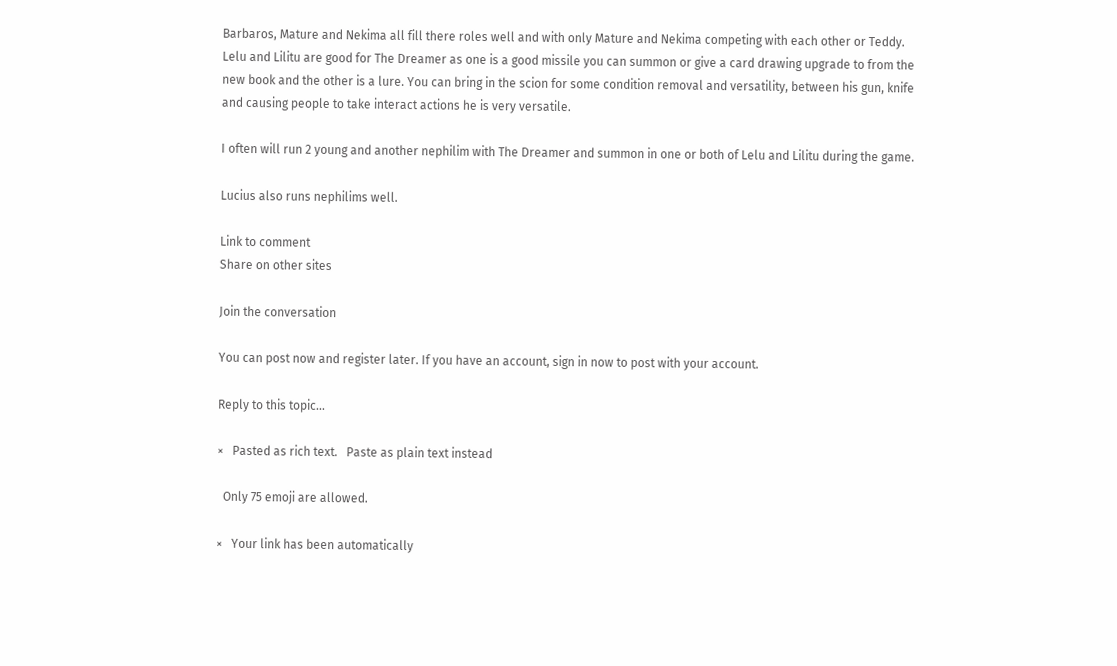Barbaros, Mature and Nekima all fill there roles well and with only Mature and Nekima competing with each other or Teddy. Lelu and Lilitu are good for The Dreamer as one is a good missile you can summon or give a card drawing upgrade to from the new book and the other is a lure. You can bring in the scion for some condition removal and versatility, between his gun, knife and causing people to take interact actions he is very versatile.

I often will run 2 young and another nephilim with The Dreamer and summon in one or both of Lelu and Lilitu during the game.

Lucius also runs nephilims well.

Link to comment
Share on other sites

Join the conversation

You can post now and register later. If you have an account, sign in now to post with your account.

Reply to this topic...

×   Pasted as rich text.   Paste as plain text instead

  Only 75 emoji are allowed.

×   Your link has been automatically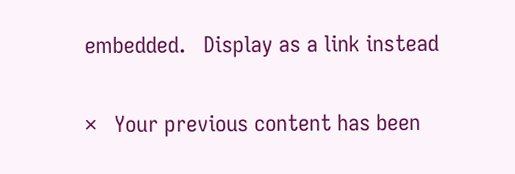embedded.   Display as a link instead

×   Your previous content has been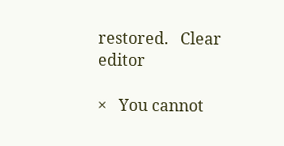restored.   Clear editor

×   You cannot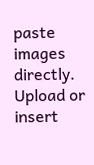paste images directly. Upload or insert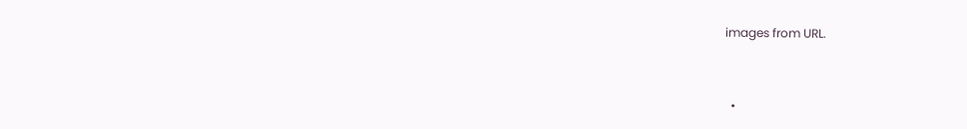images from URL.


  •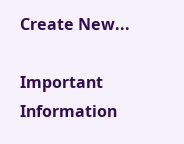Create New...

Important Information